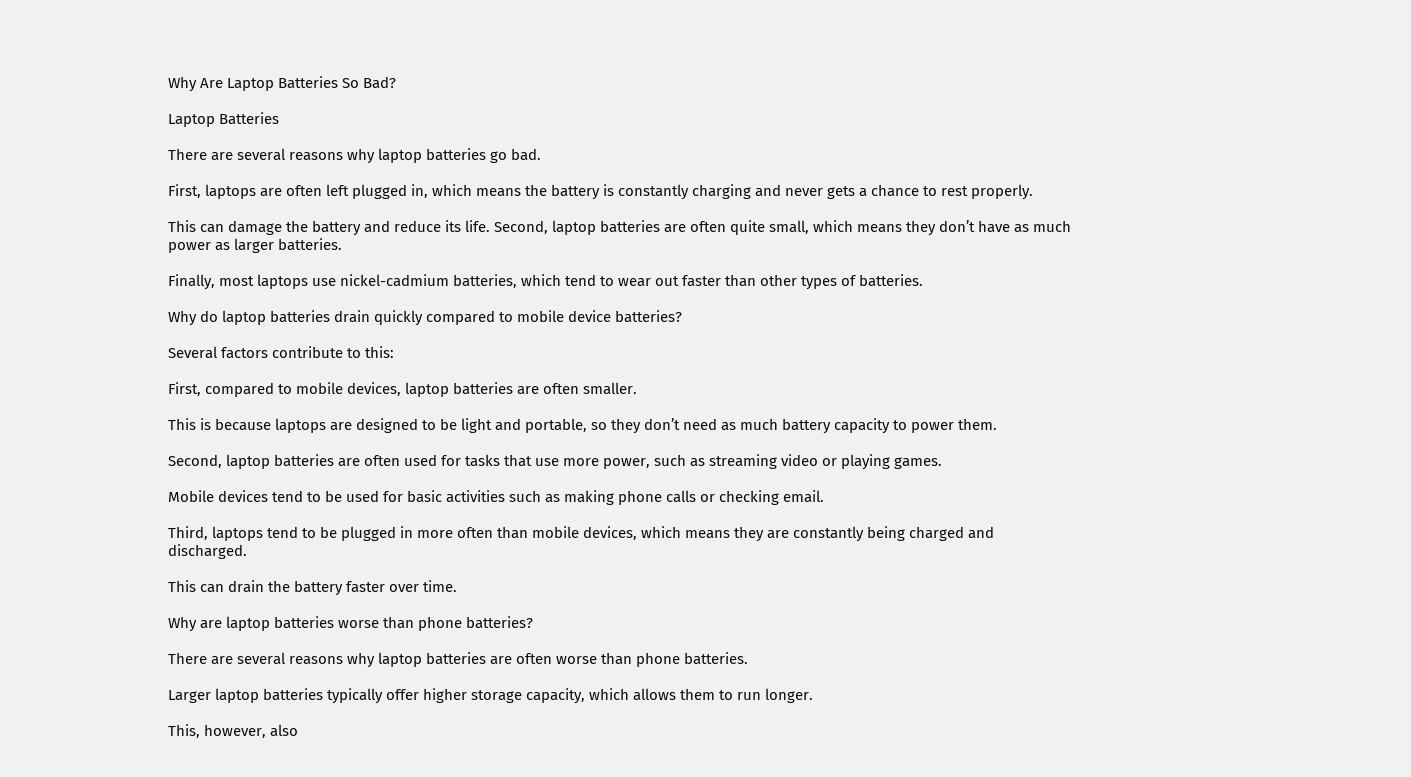Why Are Laptop Batteries So Bad?

Laptop Batteries

There are several reasons why laptop batteries go bad.

First, laptops are often left plugged in, which means the battery is constantly charging and never gets a chance to rest properly.

This can damage the battery and reduce its life. Second, laptop batteries are often quite small, which means they don’t have as much power as larger batteries.

Finally, most laptops use nickel-cadmium batteries, which tend to wear out faster than other types of batteries.

Why do laptop batteries drain quickly compared to mobile device batteries?

Several factors contribute to this:

First, compared to mobile devices, laptop batteries are often smaller.

This is because laptops are designed to be light and portable, so they don’t need as much battery capacity to power them.

Second, laptop batteries are often used for tasks that use more power, such as streaming video or playing games.

Mobile devices tend to be used for basic activities such as making phone calls or checking email.

Third, laptops tend to be plugged in more often than mobile devices, which means they are constantly being charged and discharged.

This can drain the battery faster over time.

Why are laptop batteries worse than phone batteries?

There are several reasons why laptop batteries are often worse than phone batteries.

Larger laptop batteries typically offer higher storage capacity, which allows them to run longer.

This, however, also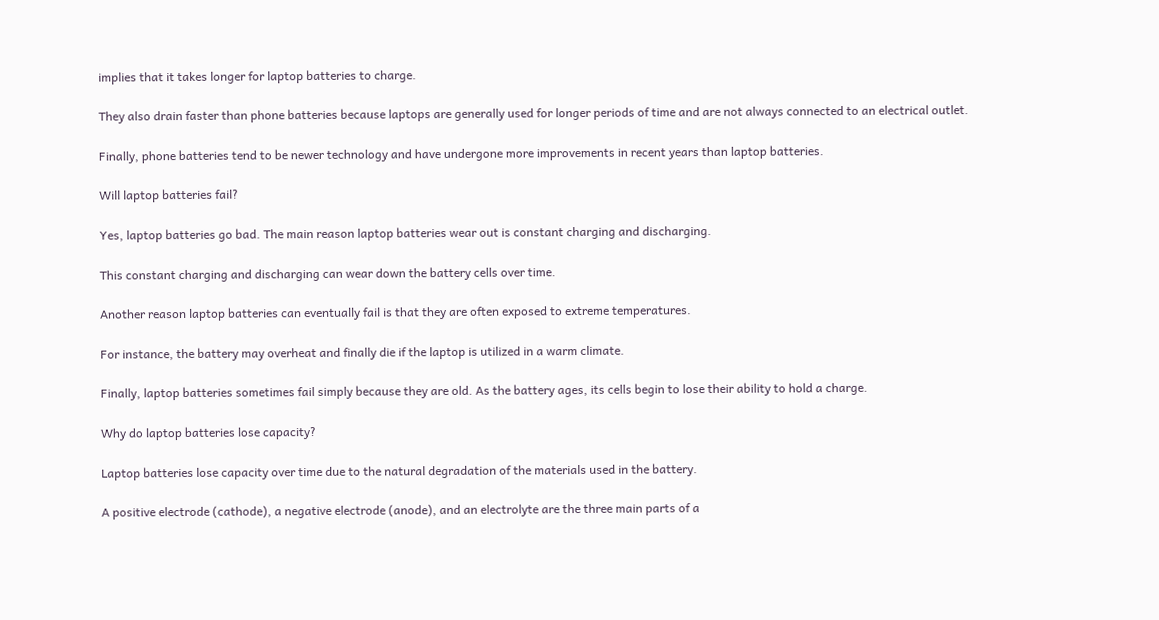implies that it takes longer for laptop batteries to charge.

They also drain faster than phone batteries because laptops are generally used for longer periods of time and are not always connected to an electrical outlet.

Finally, phone batteries tend to be newer technology and have undergone more improvements in recent years than laptop batteries.

Will laptop batteries fail?

Yes, laptop batteries go bad. The main reason laptop batteries wear out is constant charging and discharging.

This constant charging and discharging can wear down the battery cells over time.

Another reason laptop batteries can eventually fail is that they are often exposed to extreme temperatures.

For instance, the battery may overheat and finally die if the laptop is utilized in a warm climate.

Finally, laptop batteries sometimes fail simply because they are old. As the battery ages, its cells begin to lose their ability to hold a charge.

Why do laptop batteries lose capacity?

Laptop batteries lose capacity over time due to the natural degradation of the materials used in the battery.

A positive electrode (cathode), a negative electrode (anode), and an electrolyte are the three main parts of a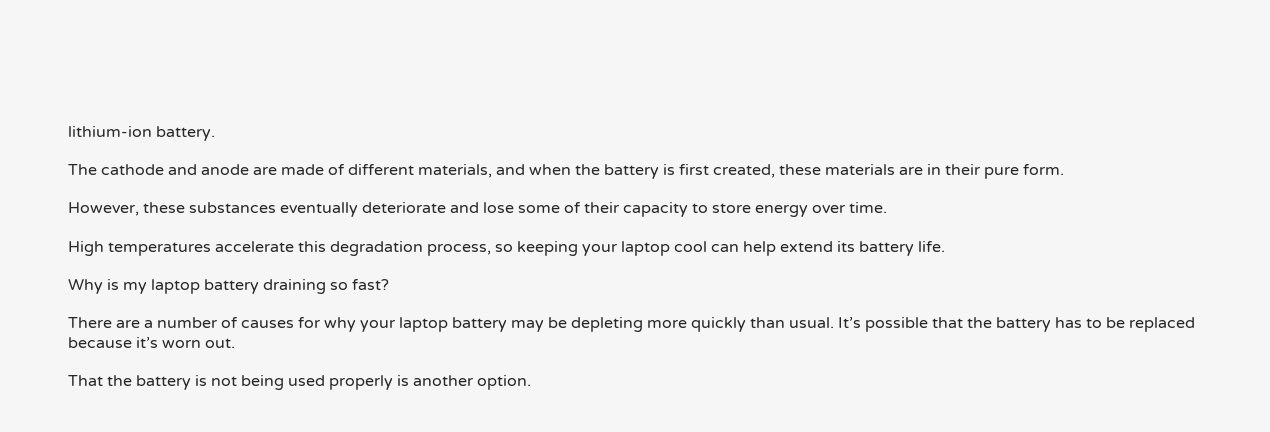lithium-ion battery.

The cathode and anode are made of different materials, and when the battery is first created, these materials are in their pure form.

However, these substances eventually deteriorate and lose some of their capacity to store energy over time.

High temperatures accelerate this degradation process, so keeping your laptop cool can help extend its battery life.

Why is my laptop battery draining so fast?

There are a number of causes for why your laptop battery may be depleting more quickly than usual. It’s possible that the battery has to be replaced because it’s worn out.

That the battery is not being used properly is another option.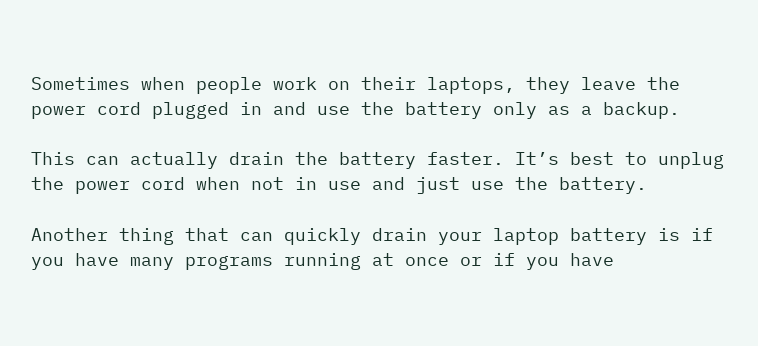Sometimes when people work on their laptops, they leave the power cord plugged in and use the battery only as a backup.

This can actually drain the battery faster. It’s best to unplug the power cord when not in use and just use the battery.

Another thing that can quickly drain your laptop battery is if you have many programs running at once or if you have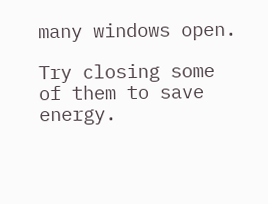many windows open.

Try closing some of them to save energy.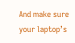And make sure your laptop’s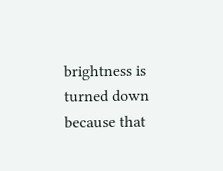brightness is turned down because that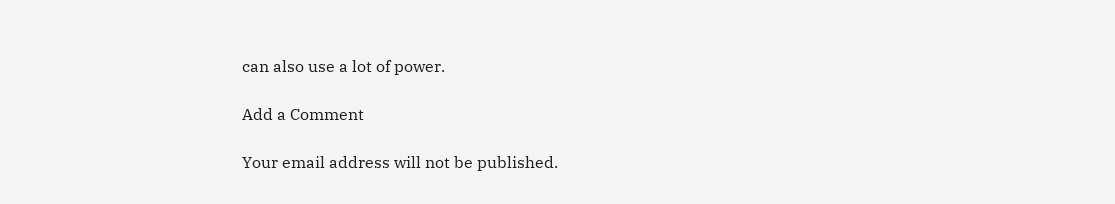can also use a lot of power.

Add a Comment

Your email address will not be published.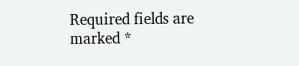Required fields are marked *